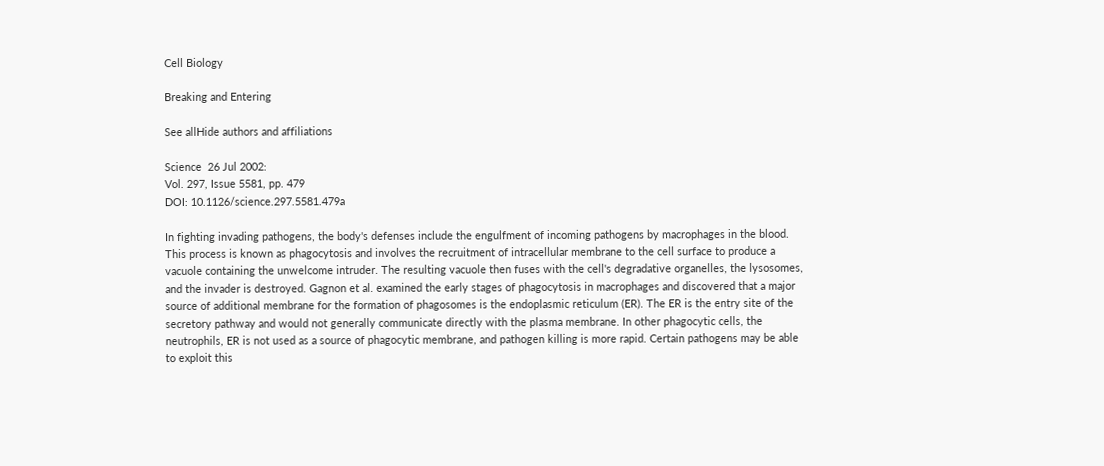Cell Biology

Breaking and Entering

See allHide authors and affiliations

Science  26 Jul 2002:
Vol. 297, Issue 5581, pp. 479
DOI: 10.1126/science.297.5581.479a

In fighting invading pathogens, the body's defenses include the engulfment of incoming pathogens by macrophages in the blood. This process is known as phagocytosis and involves the recruitment of intracellular membrane to the cell surface to produce a vacuole containing the unwelcome intruder. The resulting vacuole then fuses with the cell's degradative organelles, the lysosomes, and the invader is destroyed. Gagnon et al. examined the early stages of phagocytosis in macrophages and discovered that a major source of additional membrane for the formation of phagosomes is the endoplasmic reticulum (ER). The ER is the entry site of the secretory pathway and would not generally communicate directly with the plasma membrane. In other phagocytic cells, the neutrophils, ER is not used as a source of phagocytic membrane, and pathogen killing is more rapid. Certain pathogens may be able to exploit this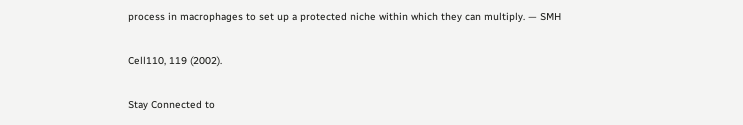process in macrophages to set up a protected niche within which they can multiply. — SMH

Cell110, 119 (2002).

Stay Connected to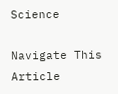Science

Navigate This Article